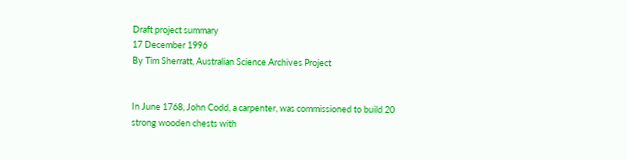Draft project summary
17 December 1996
By Tim Sherratt, Australian Science Archives Project


In June 1768, John Codd, a carpenter, was commissioned to build 20 strong wooden chests with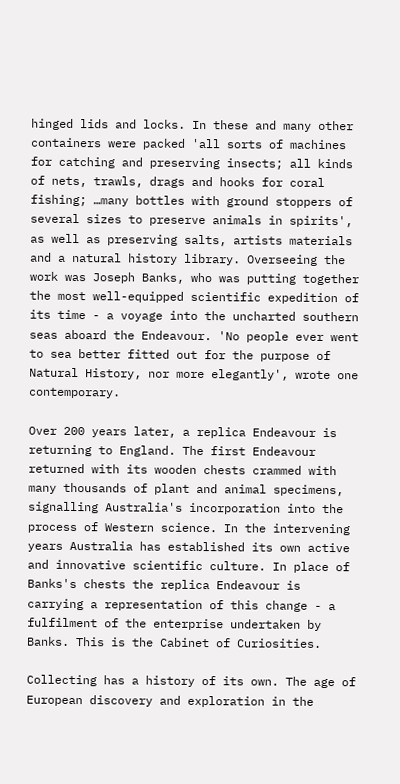hinged lids and locks. In these and many other containers were packed 'all sorts of machines for catching and preserving insects; all kinds of nets, trawls, drags and hooks for coral fishing; …many bottles with ground stoppers of several sizes to preserve animals in spirits', as well as preserving salts, artists materials and a natural history library. Overseeing the work was Joseph Banks, who was putting together the most well-equipped scientific expedition of its time - a voyage into the uncharted southern seas aboard the Endeavour. 'No people ever went to sea better fitted out for the purpose of Natural History, nor more elegantly', wrote one contemporary.

Over 200 years later, a replica Endeavour is returning to England. The first Endeavour returned with its wooden chests crammed with many thousands of plant and animal specimens, signalling Australia's incorporation into the process of Western science. In the intervening years Australia has established its own active and innovative scientific culture. In place of Banks's chests the replica Endeavour is carrying a representation of this change - a fulfilment of the enterprise undertaken by Banks. This is the Cabinet of Curiosities.

Collecting has a history of its own. The age of European discovery and exploration in the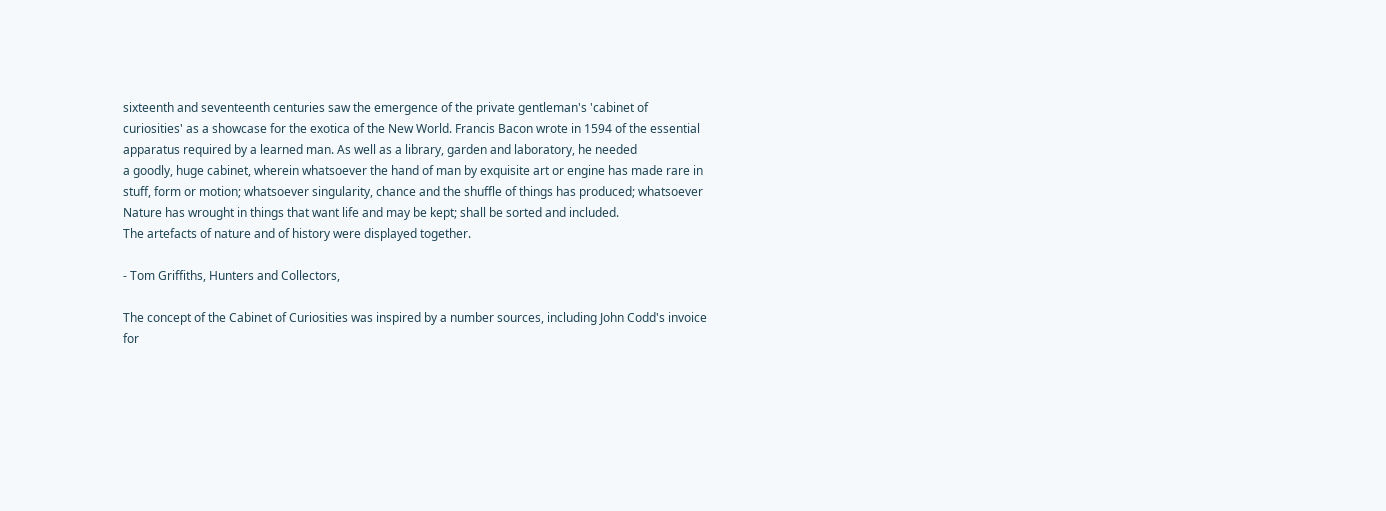sixteenth and seventeenth centuries saw the emergence of the private gentleman's 'cabinet of curiosities' as a showcase for the exotica of the New World. Francis Bacon wrote in 1594 of the essential apparatus required by a learned man. As well as a library, garden and laboratory, he needed
a goodly, huge cabinet, wherein whatsoever the hand of man by exquisite art or engine has made rare in stuff, form or motion; whatsoever singularity, chance and the shuffle of things has produced; whatsoever Nature has wrought in things that want life and may be kept; shall be sorted and included.
The artefacts of nature and of history were displayed together.

- Tom Griffiths, Hunters and Collectors,

The concept of the Cabinet of Curiosities was inspired by a number sources, including John Codd's invoice for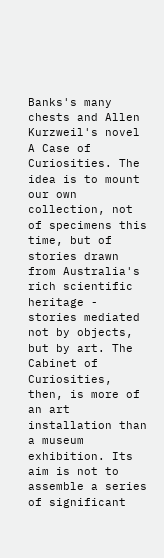Banks's many chests and Allen Kurzweil's novel A Case of Curiosities. The idea is to mount our own collection, not of specimens this time, but of stories drawn from Australia's rich scientific heritage - stories mediated not by objects, but by art. The Cabinet of Curiosities, then, is more of an art installation than a museum exhibition. Its aim is not to assemble a series of significant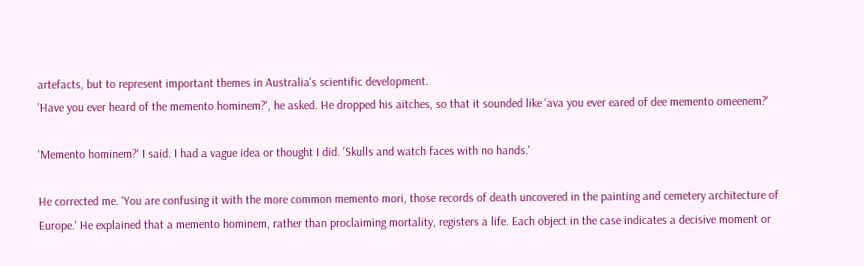artefacts, but to represent important themes in Australia's scientific development.
'Have you ever heard of the memento hominem?', he asked. He dropped his aitches, so that it sounded like 'ava you ever eared of dee memento omeenem?'

'Memento hominem?' I said. I had a vague idea or thought I did. 'Skulls and watch faces with no hands.'

He corrected me. 'You are confusing it with the more common memento mori, those records of death uncovered in the painting and cemetery architecture of Europe.' He explained that a memento hominem, rather than proclaiming mortality, registers a life. Each object in the case indicates a decisive moment or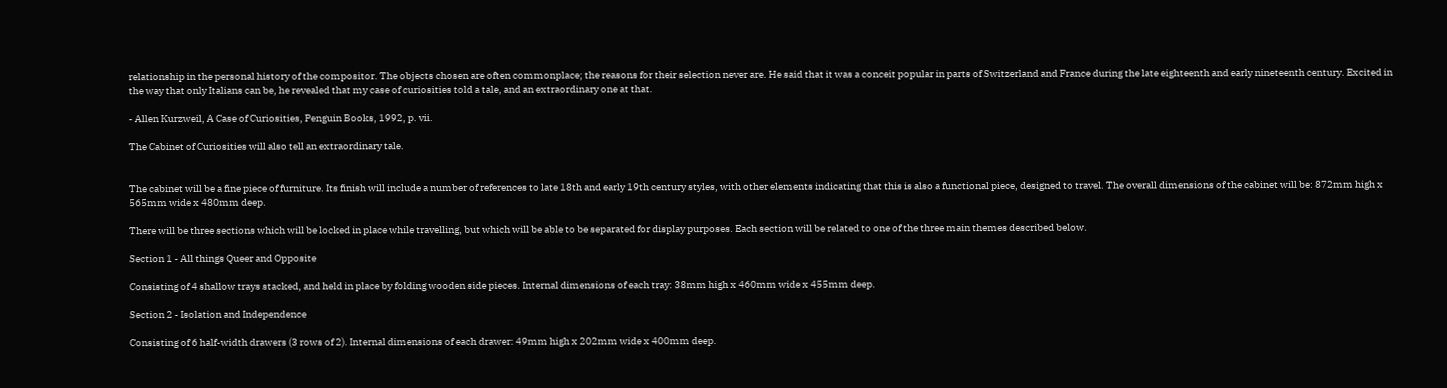relationship in the personal history of the compositor. The objects chosen are often commonplace; the reasons for their selection never are. He said that it was a conceit popular in parts of Switzerland and France during the late eighteenth and early nineteenth century. Excited in the way that only Italians can be, he revealed that my case of curiosities told a tale, and an extraordinary one at that.

- Allen Kurzweil, A Case of Curiosities, Penguin Books, 1992, p. vii.

The Cabinet of Curiosities will also tell an extraordinary tale.


The cabinet will be a fine piece of furniture. Its finish will include a number of references to late 18th and early 19th century styles, with other elements indicating that this is also a functional piece, designed to travel. The overall dimensions of the cabinet will be: 872mm high x 565mm wide x 480mm deep.

There will be three sections which will be locked in place while travelling, but which will be able to be separated for display purposes. Each section will be related to one of the three main themes described below.

Section 1 - All things Queer and Opposite

Consisting of 4 shallow trays stacked, and held in place by folding wooden side pieces. Internal dimensions of each tray: 38mm high x 460mm wide x 455mm deep.

Section 2 - Isolation and Independence

Consisting of 6 half-width drawers (3 rows of 2). Internal dimensions of each drawer: 49mm high x 202mm wide x 400mm deep.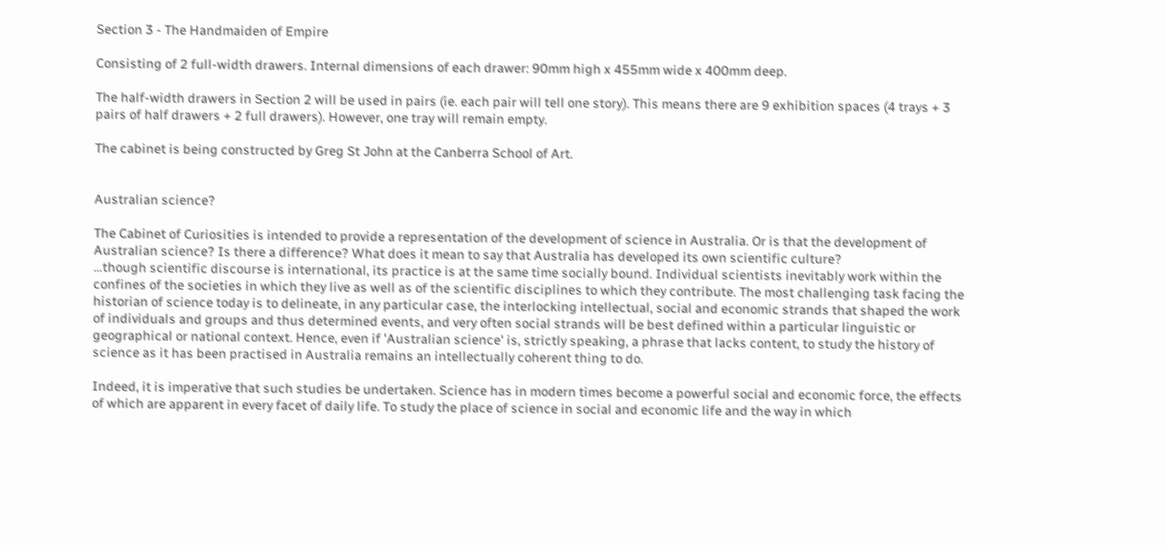Section 3 - The Handmaiden of Empire

Consisting of 2 full-width drawers. Internal dimensions of each drawer: 90mm high x 455mm wide x 400mm deep.

The half-width drawers in Section 2 will be used in pairs (ie. each pair will tell one story). This means there are 9 exhibition spaces (4 trays + 3 pairs of half drawers + 2 full drawers). However, one tray will remain empty.

The cabinet is being constructed by Greg St John at the Canberra School of Art.


Australian science?

The Cabinet of Curiosities is intended to provide a representation of the development of science in Australia. Or is that the development of Australian science? Is there a difference? What does it mean to say that Australia has developed its own scientific culture?
…though scientific discourse is international, its practice is at the same time socially bound. Individual scientists inevitably work within the confines of the societies in which they live as well as of the scientific disciplines to which they contribute. The most challenging task facing the historian of science today is to delineate, in any particular case, the interlocking intellectual, social and economic strands that shaped the work of individuals and groups and thus determined events, and very often social strands will be best defined within a particular linguistic or geographical or national context. Hence, even if 'Australian science' is, strictly speaking, a phrase that lacks content, to study the history of science as it has been practised in Australia remains an intellectually coherent thing to do.

Indeed, it is imperative that such studies be undertaken. Science has in modern times become a powerful social and economic force, the effects of which are apparent in every facet of daily life. To study the place of science in social and economic life and the way in which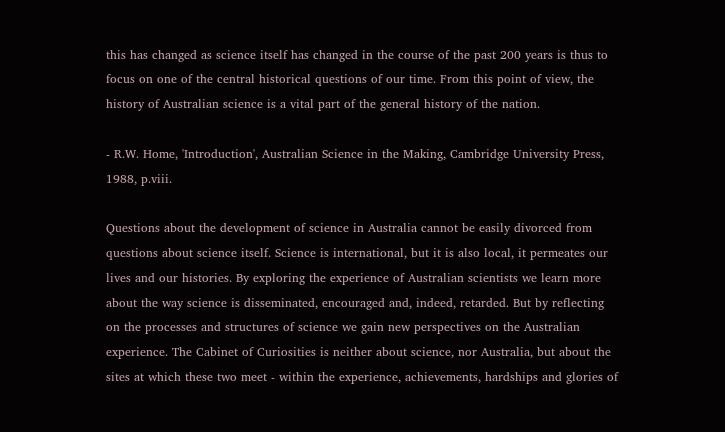this has changed as science itself has changed in the course of the past 200 years is thus to focus on one of the central historical questions of our time. From this point of view, the history of Australian science is a vital part of the general history of the nation.

- R.W. Home, 'Introduction', Australian Science in the Making, Cambridge University Press, 1988, p.viii.

Questions about the development of science in Australia cannot be easily divorced from questions about science itself. Science is international, but it is also local, it permeates our lives and our histories. By exploring the experience of Australian scientists we learn more about the way science is disseminated, encouraged and, indeed, retarded. But by reflecting on the processes and structures of science we gain new perspectives on the Australian experience. The Cabinet of Curiosities is neither about science, nor Australia, but about the sites at which these two meet - within the experience, achievements, hardships and glories of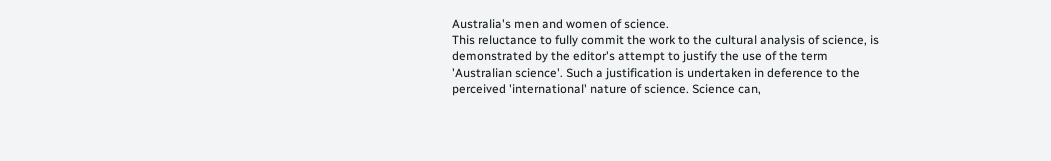Australia's men and women of science.
This reluctance to fully commit the work to the cultural analysis of science, is demonstrated by the editor's attempt to justify the use of the term 'Australian science'. Such a justification is undertaken in deference to the perceived 'international' nature of science. Science can,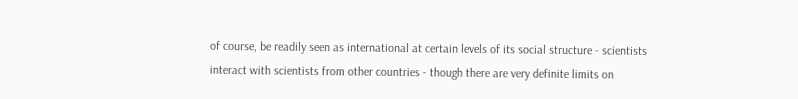of course, be readily seen as international at certain levels of its social structure - scientists interact with scientists from other countries - though there are very definite limits on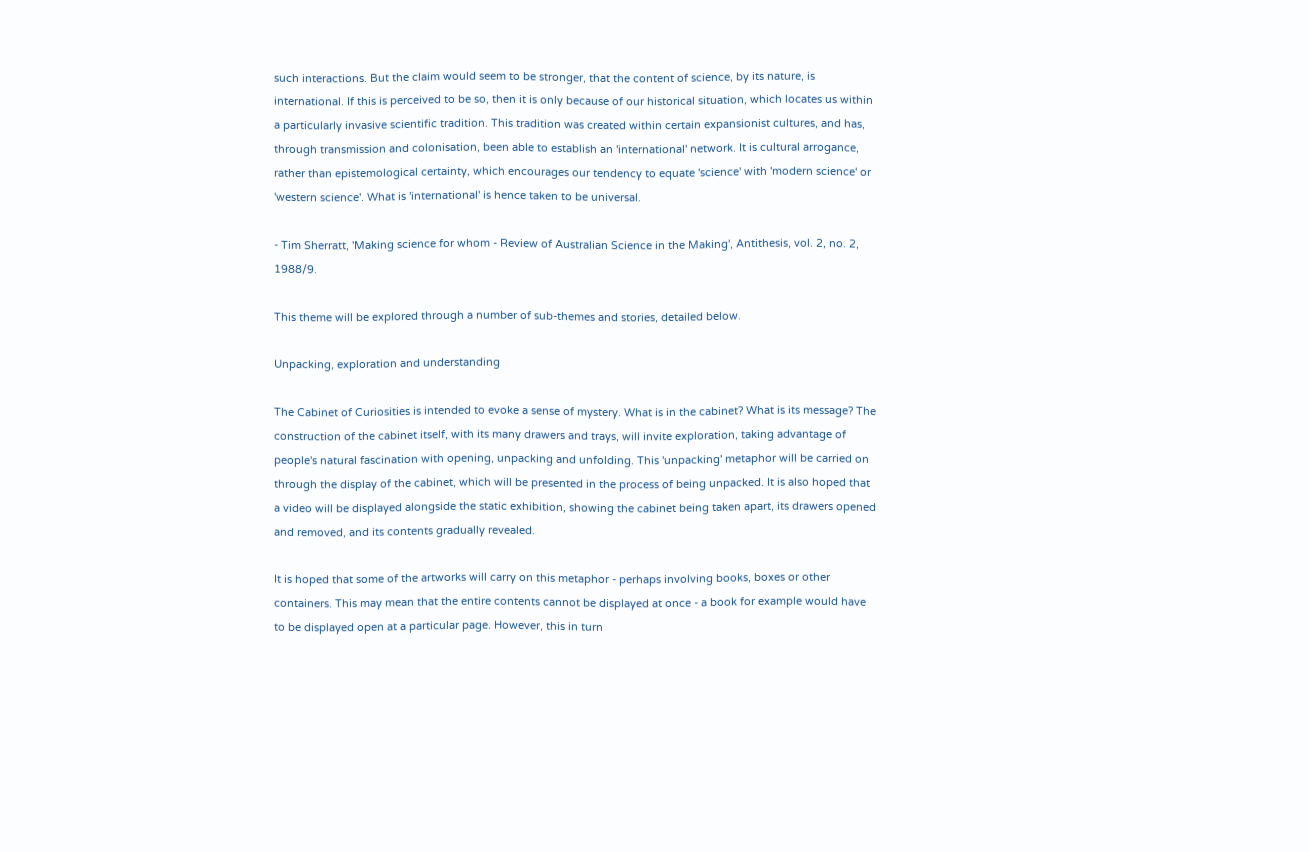such interactions. But the claim would seem to be stronger, that the content of science, by its nature, is international. If this is perceived to be so, then it is only because of our historical situation, which locates us within a particularly invasive scientific tradition. This tradition was created within certain expansionist cultures, and has, through transmission and colonisation, been able to establish an 'international' network. It is cultural arrogance, rather than epistemological certainty, which encourages our tendency to equate 'science' with 'modern science' or 'western science'. What is 'international' is hence taken to be universal.

- Tim Sherratt, 'Making science for whom - Review of Australian Science in the Making', Antithesis, vol. 2, no. 2, 1988/9.

This theme will be explored through a number of sub-themes and stories, detailed below.

Unpacking, exploration and understanding

The Cabinet of Curiosities is intended to evoke a sense of mystery. What is in the cabinet? What is its message? The construction of the cabinet itself, with its many drawers and trays, will invite exploration, taking advantage of people's natural fascination with opening, unpacking and unfolding. This 'unpacking' metaphor will be carried on through the display of the cabinet, which will be presented in the process of being unpacked. It is also hoped that a video will be displayed alongside the static exhibition, showing the cabinet being taken apart, its drawers opened and removed, and its contents gradually revealed.

It is hoped that some of the artworks will carry on this metaphor - perhaps involving books, boxes or other containers. This may mean that the entire contents cannot be displayed at once - a book for example would have to be displayed open at a particular page. However, this in turn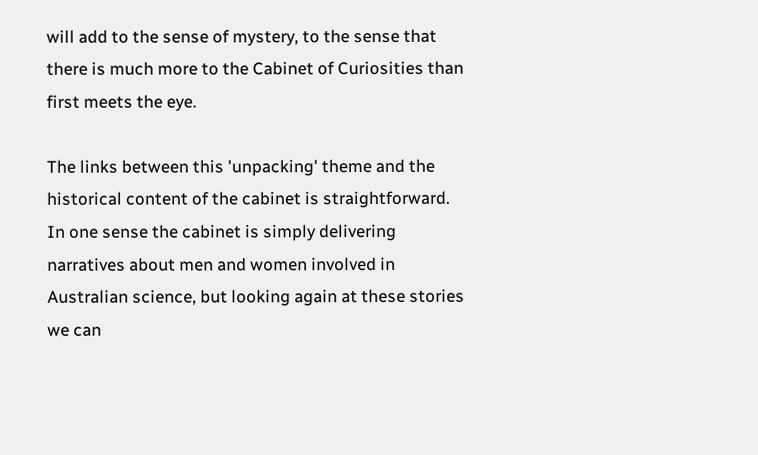will add to the sense of mystery, to the sense that there is much more to the Cabinet of Curiosities than first meets the eye.

The links between this 'unpacking' theme and the historical content of the cabinet is straightforward. In one sense the cabinet is simply delivering narratives about men and women involved in Australian science, but looking again at these stories we can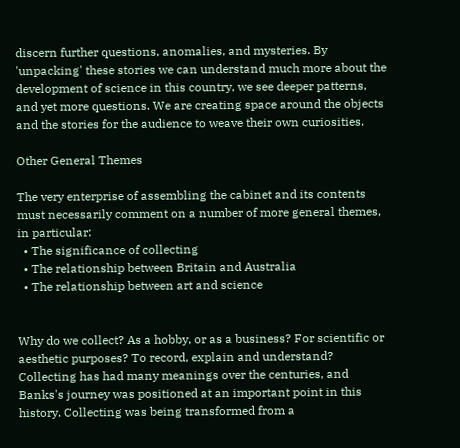discern further questions, anomalies, and mysteries. By 'unpacking' these stories we can understand much more about the development of science in this country, we see deeper patterns, and yet more questions. We are creating space around the objects and the stories for the audience to weave their own curiosities.

Other General Themes

The very enterprise of assembling the cabinet and its contents must necessarily comment on a number of more general themes, in particular:
  • The significance of collecting
  • The relationship between Britain and Australia
  • The relationship between art and science


Why do we collect? As a hobby, or as a business? For scientific or aesthetic purposes? To record, explain and understand? Collecting has had many meanings over the centuries, and Banks's journey was positioned at an important point in this history. Collecting was being transformed from a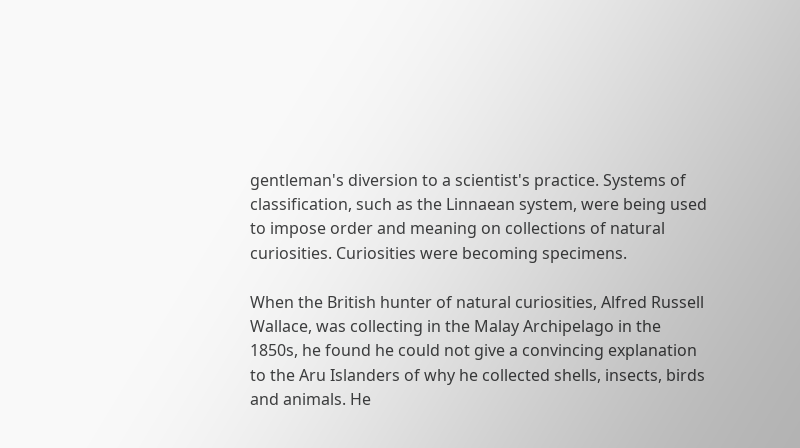gentleman's diversion to a scientist's practice. Systems of classification, such as the Linnaean system, were being used to impose order and meaning on collections of natural curiosities. Curiosities were becoming specimens.

When the British hunter of natural curiosities, Alfred Russell Wallace, was collecting in the Malay Archipelago in the 1850s, he found he could not give a convincing explanation to the Aru Islanders of why he collected shells, insects, birds and animals. He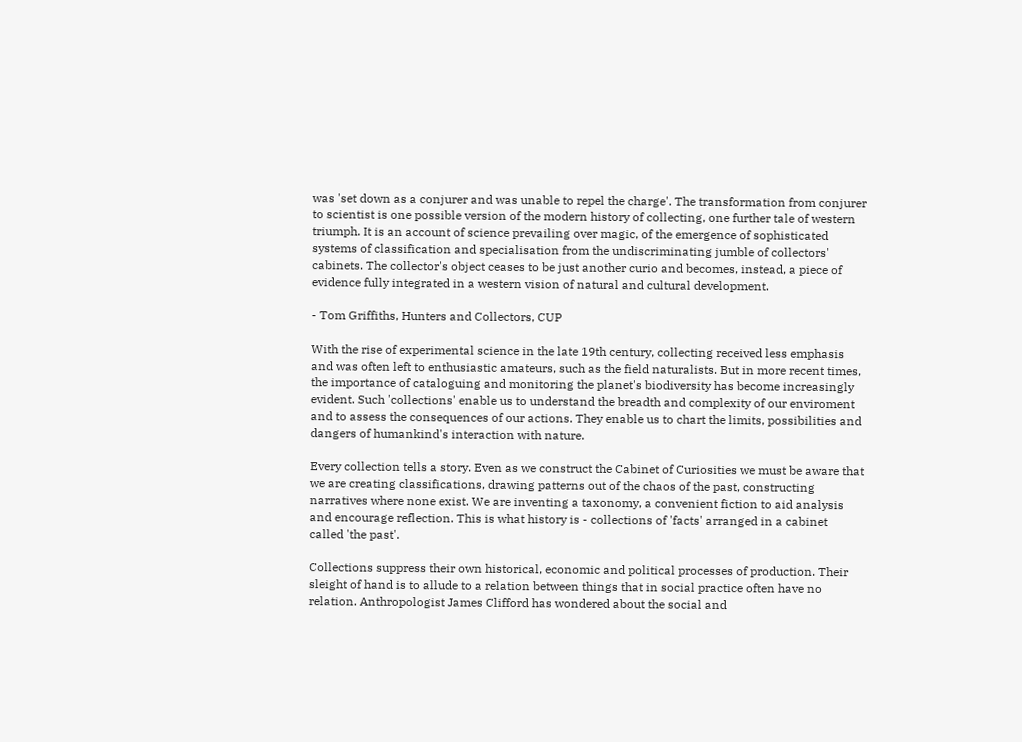was 'set down as a conjurer and was unable to repel the charge'. The transformation from conjurer to scientist is one possible version of the modern history of collecting, one further tale of western triumph. It is an account of science prevailing over magic, of the emergence of sophisticated systems of classification and specialisation from the undiscriminating jumble of collectors' cabinets. The collector's object ceases to be just another curio and becomes, instead, a piece of evidence fully integrated in a western vision of natural and cultural development.

- Tom Griffiths, Hunters and Collectors, CUP

With the rise of experimental science in the late 19th century, collecting received less emphasis and was often left to enthusiastic amateurs, such as the field naturalists. But in more recent times, the importance of cataloguing and monitoring the planet's biodiversity has become increasingly evident. Such 'collections' enable us to understand the breadth and complexity of our enviroment and to assess the consequences of our actions. They enable us to chart the limits, possibilities and dangers of humankind's interaction with nature.

Every collection tells a story. Even as we construct the Cabinet of Curiosities we must be aware that we are creating classifications, drawing patterns out of the chaos of the past, constructing narratives where none exist. We are inventing a taxonomy, a convenient fiction to aid analysis and encourage reflection. This is what history is - collections of 'facts' arranged in a cabinet called 'the past'.

Collections suppress their own historical, economic and political processes of production. Their sleight of hand is to allude to a relation between things that in social practice often have no relation. Anthropologist James Clifford has wondered about the social and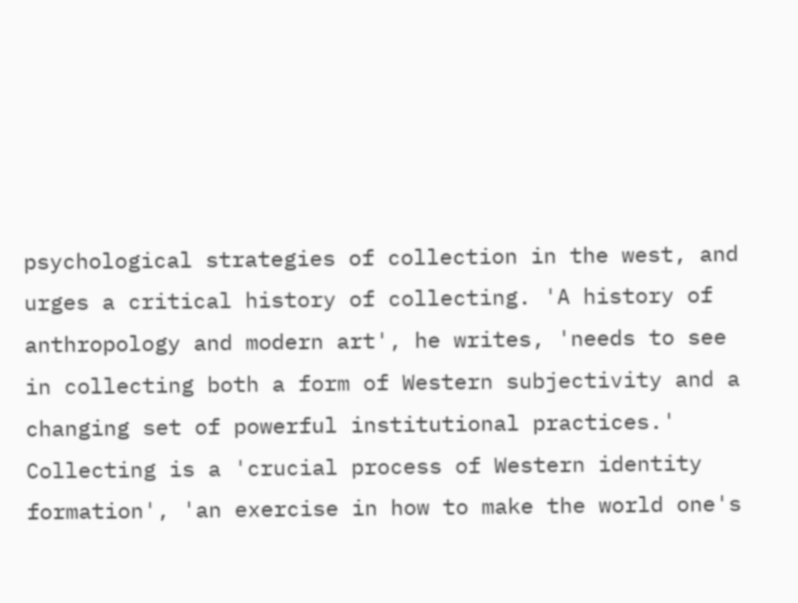psychological strategies of collection in the west, and urges a critical history of collecting. 'A history of anthropology and modern art', he writes, 'needs to see in collecting both a form of Western subjectivity and a changing set of powerful institutional practices.' Collecting is a 'crucial process of Western identity formation', 'an exercise in how to make the world one's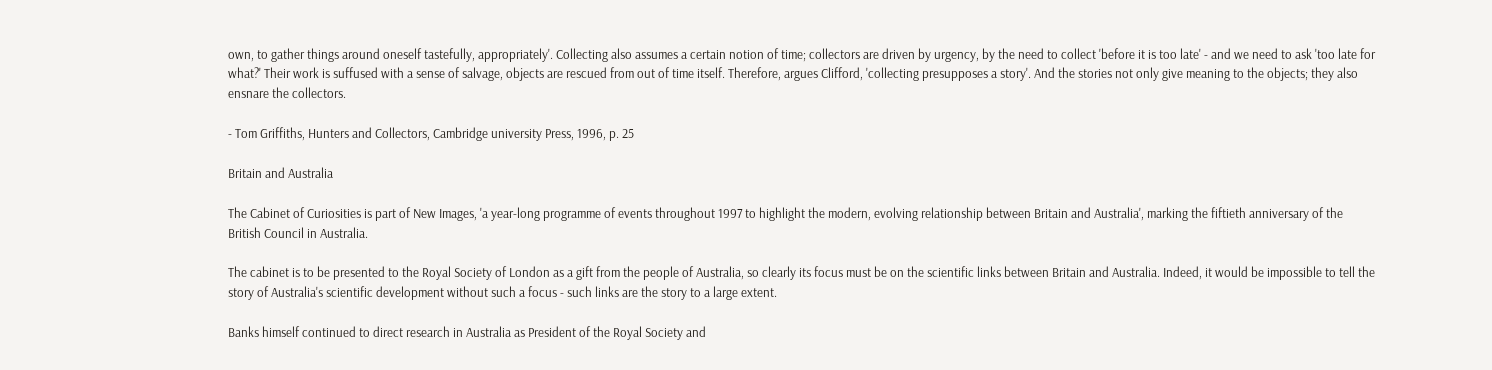own, to gather things around oneself tastefully, appropriately'. Collecting also assumes a certain notion of time; collectors are driven by urgency, by the need to collect 'before it is too late' - and we need to ask 'too late for what?' Their work is suffused with a sense of salvage, objects are rescued from out of time itself. Therefore, argues Clifford, 'collecting presupposes a story'. And the stories not only give meaning to the objects; they also ensnare the collectors.

- Tom Griffiths, Hunters and Collectors, Cambridge university Press, 1996, p. 25

Britain and Australia

The Cabinet of Curiosities is part of New Images, 'a year-long programme of events throughout 1997 to highlight the modern, evolving relationship between Britain and Australia', marking the fiftieth anniversary of the British Council in Australia.

The cabinet is to be presented to the Royal Society of London as a gift from the people of Australia, so clearly its focus must be on the scientific links between Britain and Australia. Indeed, it would be impossible to tell the story of Australia's scientific development without such a focus - such links are the story to a large extent.

Banks himself continued to direct research in Australia as President of the Royal Society and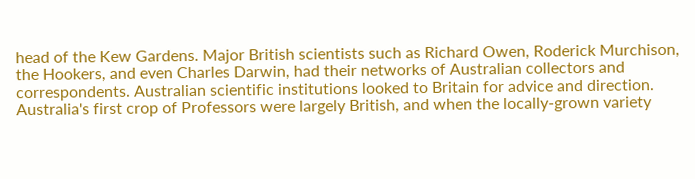head of the Kew Gardens. Major British scientists such as Richard Owen, Roderick Murchison, the Hookers, and even Charles Darwin, had their networks of Australian collectors and correspondents. Australian scientific institutions looked to Britain for advice and direction. Australia's first crop of Professors were largely British, and when the locally-grown variety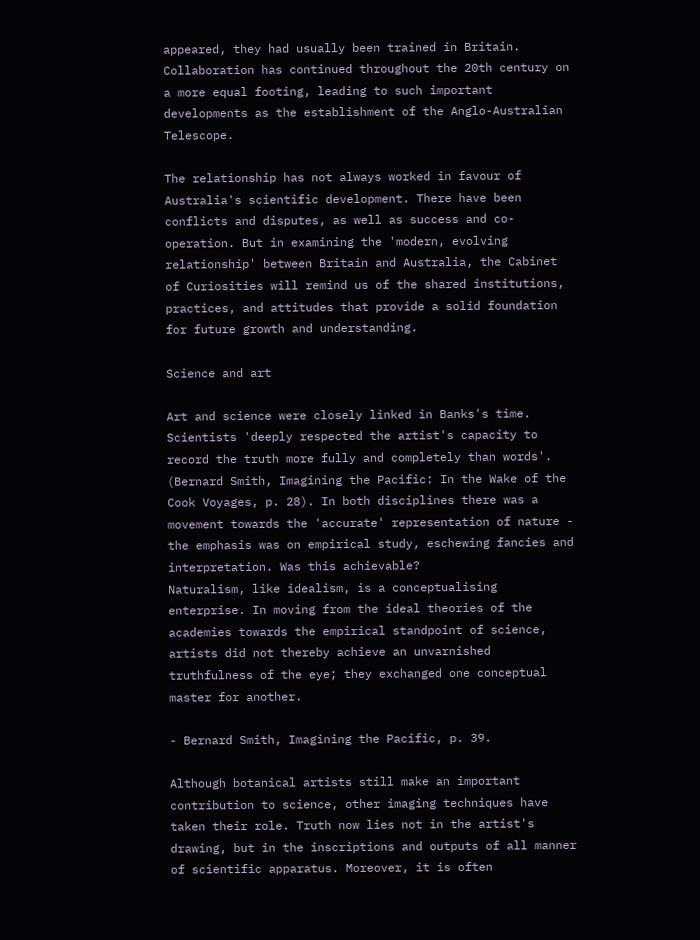appeared, they had usually been trained in Britain. Collaboration has continued throughout the 20th century on a more equal footing, leading to such important developments as the establishment of the Anglo-Australian Telescope.

The relationship has not always worked in favour of Australia's scientific development. There have been conflicts and disputes, as well as success and co-operation. But in examining the 'modern, evolving relationship' between Britain and Australia, the Cabinet of Curiosities will remind us of the shared institutions, practices, and attitudes that provide a solid foundation for future growth and understanding.

Science and art

Art and science were closely linked in Banks's time. Scientists 'deeply respected the artist's capacity to record the truth more fully and completely than words'. (Bernard Smith, Imagining the Pacific: In the Wake of the Cook Voyages, p. 28). In both disciplines there was a movement towards the 'accurate' representation of nature - the emphasis was on empirical study, eschewing fancies and interpretation. Was this achievable?
Naturalism, like idealism, is a conceptualising enterprise. In moving from the ideal theories of the academies towards the empirical standpoint of science, artists did not thereby achieve an unvarnished truthfulness of the eye; they exchanged one conceptual master for another.

- Bernard Smith, Imagining the Pacific, p. 39.

Although botanical artists still make an important contribution to science, other imaging techniques have taken their role. Truth now lies not in the artist's drawing, but in the inscriptions and outputs of all manner of scientific apparatus. Moreover, it is often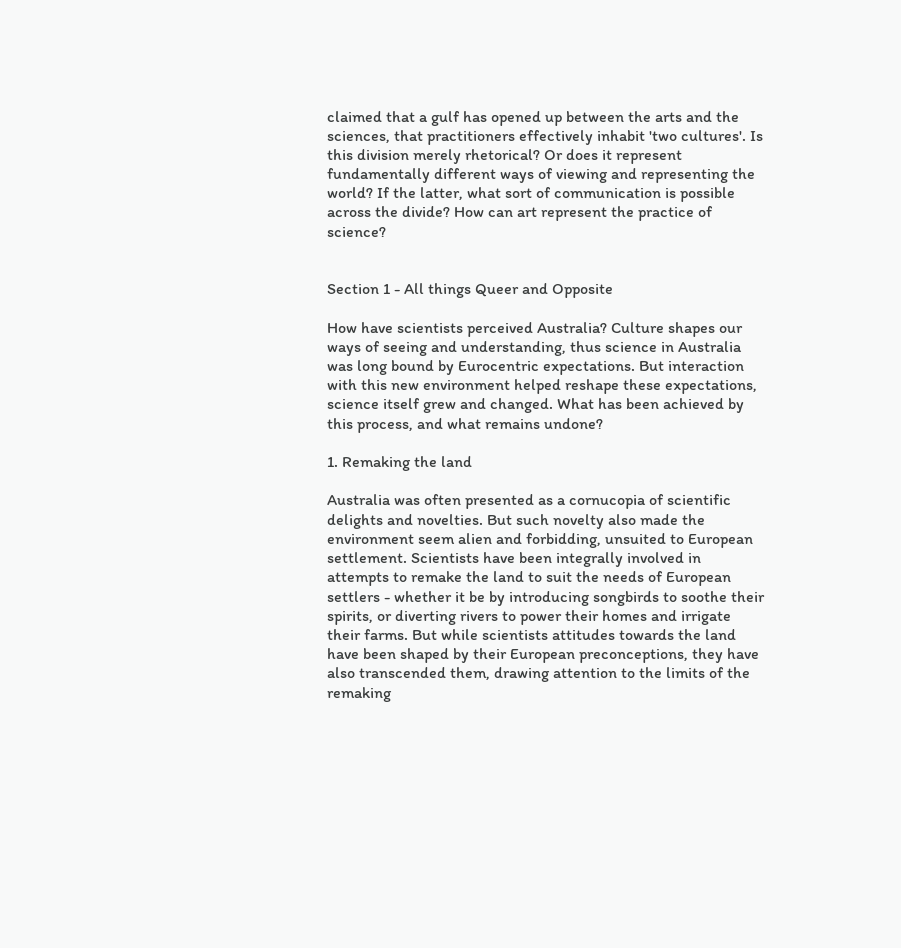claimed that a gulf has opened up between the arts and the sciences, that practitioners effectively inhabit 'two cultures'. Is this division merely rhetorical? Or does it represent fundamentally different ways of viewing and representing the world? If the latter, what sort of communication is possible across the divide? How can art represent the practice of science?


Section 1 - All things Queer and Opposite

How have scientists perceived Australia? Culture shapes our ways of seeing and understanding, thus science in Australia was long bound by Eurocentric expectations. But interaction with this new environment helped reshape these expectations, science itself grew and changed. What has been achieved by this process, and what remains undone?

1. Remaking the land

Australia was often presented as a cornucopia of scientific delights and novelties. But such novelty also made the environment seem alien and forbidding, unsuited to European settlement. Scientists have been integrally involved in attempts to remake the land to suit the needs of European settlers - whether it be by introducing songbirds to soothe their spirits, or diverting rivers to power their homes and irrigate their farms. But while scientists attitudes towards the land have been shaped by their European preconceptions, they have also transcended them, drawing attention to the limits of the remaking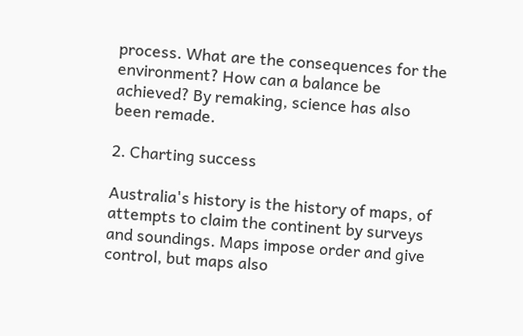process. What are the consequences for the environment? How can a balance be achieved? By remaking, science has also been remade.

2. Charting success

Australia's history is the history of maps, of attempts to claim the continent by surveys and soundings. Maps impose order and give control, but maps also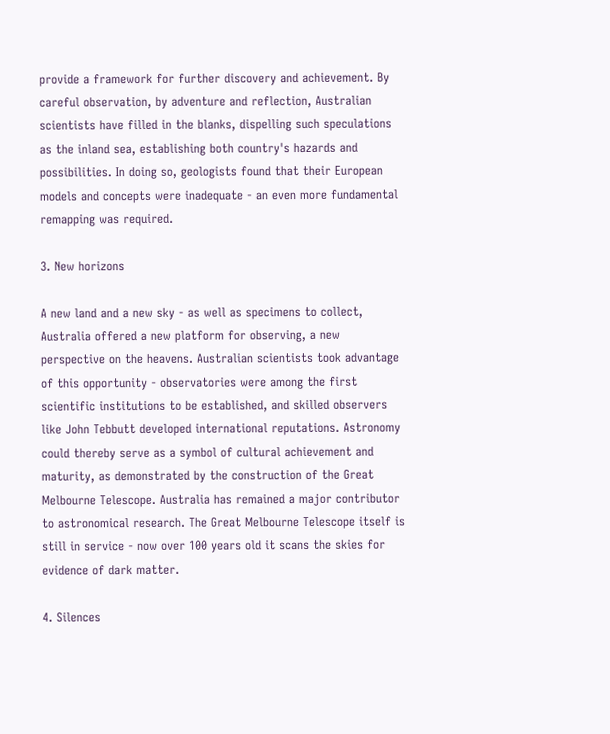provide a framework for further discovery and achievement. By careful observation, by adventure and reflection, Australian scientists have filled in the blanks, dispelling such speculations as the inland sea, establishing both country's hazards and possibilities. In doing so, geologists found that their European models and concepts were inadequate - an even more fundamental remapping was required.

3. New horizons

A new land and a new sky - as well as specimens to collect, Australia offered a new platform for observing, a new perspective on the heavens. Australian scientists took advantage of this opportunity - observatories were among the first scientific institutions to be established, and skilled observers like John Tebbutt developed international reputations. Astronomy could thereby serve as a symbol of cultural achievement and maturity, as demonstrated by the construction of the Great Melbourne Telescope. Australia has remained a major contributor to astronomical research. The Great Melbourne Telescope itself is still in service - now over 100 years old it scans the skies for evidence of dark matter.

4. Silences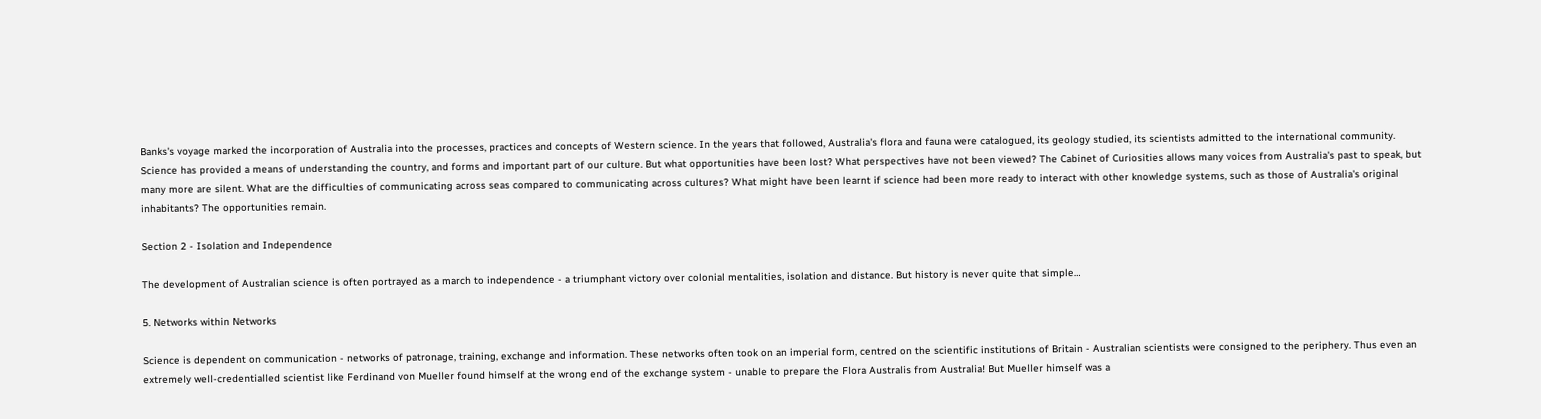Banks's voyage marked the incorporation of Australia into the processes, practices and concepts of Western science. In the years that followed, Australia's flora and fauna were catalogued, its geology studied, its scientists admitted to the international community. Science has provided a means of understanding the country, and forms and important part of our culture. But what opportunities have been lost? What perspectives have not been viewed? The Cabinet of Curiosities allows many voices from Australia's past to speak, but many more are silent. What are the difficulties of communicating across seas compared to communicating across cultures? What might have been learnt if science had been more ready to interact with other knowledge systems, such as those of Australia's original inhabitants? The opportunities remain.

Section 2 - Isolation and Independence

The development of Australian science is often portrayed as a march to independence - a triumphant victory over colonial mentalities, isolation and distance. But history is never quite that simple…

5. Networks within Networks

Science is dependent on communication - networks of patronage, training, exchange and information. These networks often took on an imperial form, centred on the scientific institutions of Britain - Australian scientists were consigned to the periphery. Thus even an extremely well-credentialled scientist like Ferdinand von Mueller found himself at the wrong end of the exchange system - unable to prepare the Flora Australis from Australia! But Mueller himself was a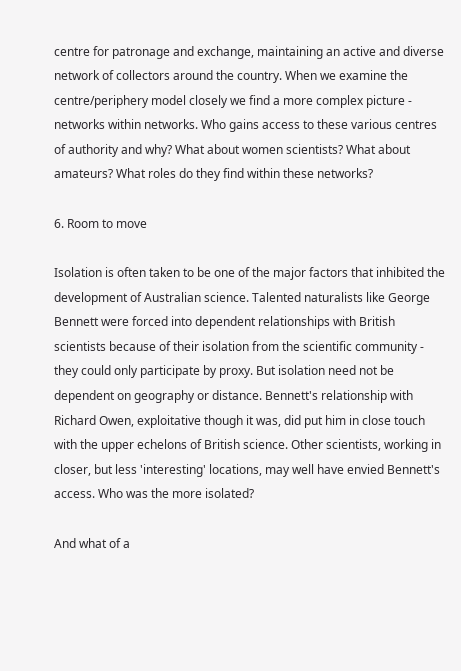centre for patronage and exchange, maintaining an active and diverse network of collectors around the country. When we examine the centre/periphery model closely we find a more complex picture - networks within networks. Who gains access to these various centres of authority and why? What about women scientists? What about amateurs? What roles do they find within these networks?

6. Room to move

Isolation is often taken to be one of the major factors that inhibited the development of Australian science. Talented naturalists like George Bennett were forced into dependent relationships with British scientists because of their isolation from the scientific community - they could only participate by proxy. But isolation need not be dependent on geography or distance. Bennett's relationship with Richard Owen, exploitative though it was, did put him in close touch with the upper echelons of British science. Other scientists, working in closer, but less 'interesting' locations, may well have envied Bennett's access. Who was the more isolated?

And what of a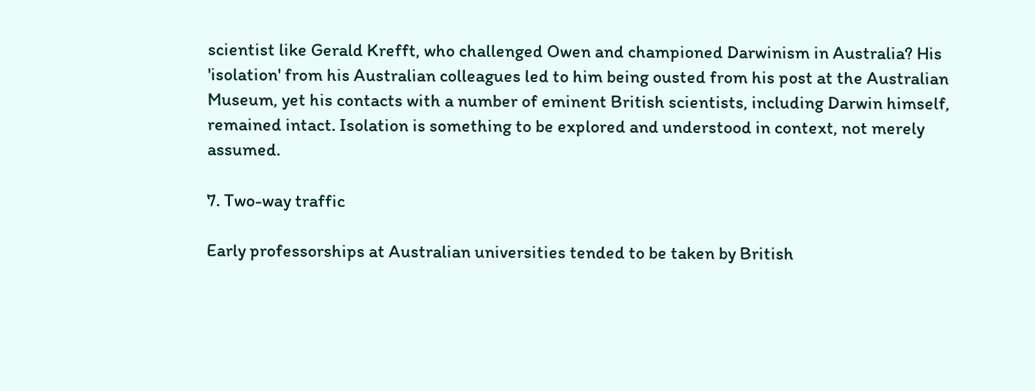scientist like Gerald Krefft, who challenged Owen and championed Darwinism in Australia? His 'isolation' from his Australian colleagues led to him being ousted from his post at the Australian Museum, yet his contacts with a number of eminent British scientists, including Darwin himself, remained intact. Isolation is something to be explored and understood in context, not merely assumed.

7. Two-way traffic

Early professorships at Australian universities tended to be taken by British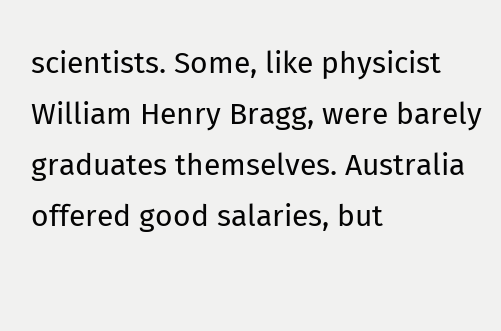scientists. Some, like physicist William Henry Bragg, were barely graduates themselves. Australia offered good salaries, but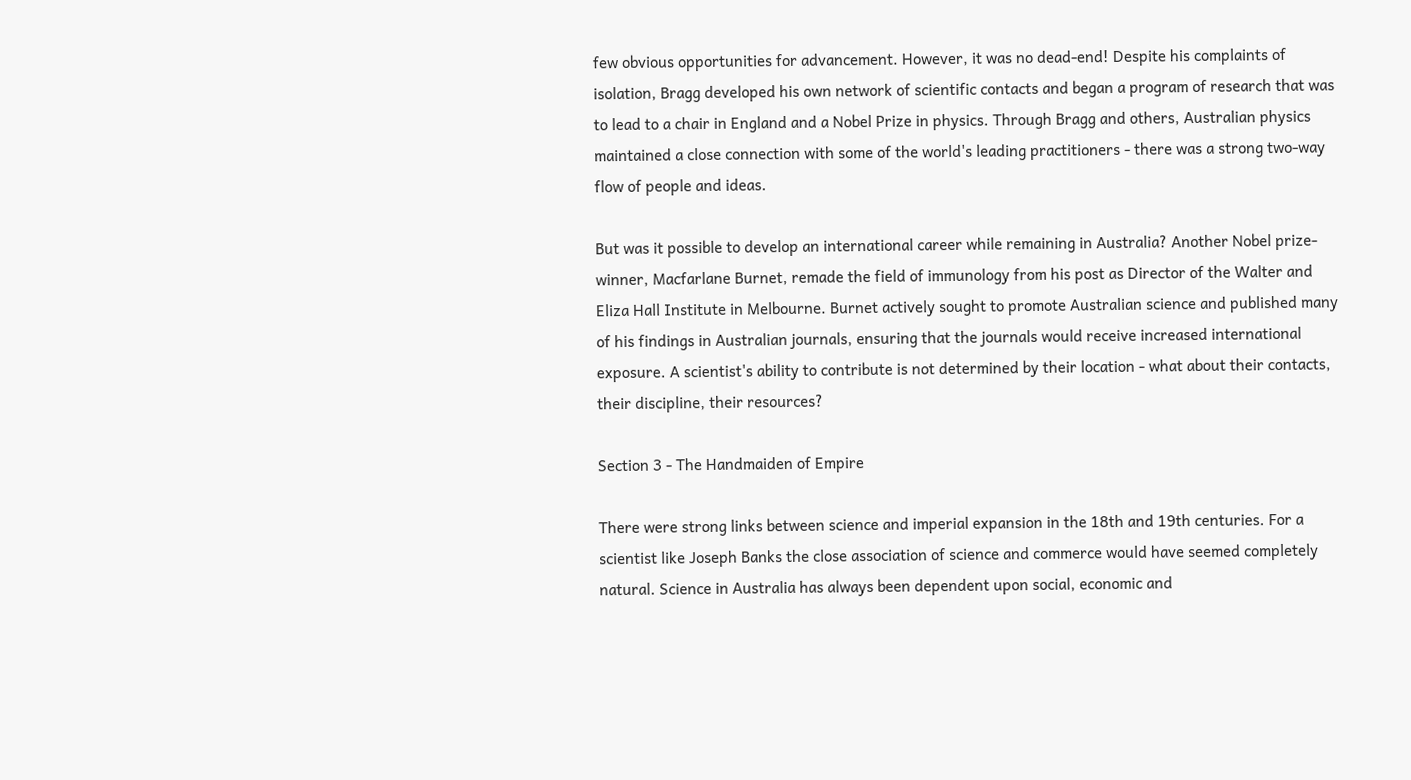few obvious opportunities for advancement. However, it was no dead-end! Despite his complaints of isolation, Bragg developed his own network of scientific contacts and began a program of research that was to lead to a chair in England and a Nobel Prize in physics. Through Bragg and others, Australian physics maintained a close connection with some of the world's leading practitioners - there was a strong two-way flow of people and ideas.

But was it possible to develop an international career while remaining in Australia? Another Nobel prize-winner, Macfarlane Burnet, remade the field of immunology from his post as Director of the Walter and Eliza Hall Institute in Melbourne. Burnet actively sought to promote Australian science and published many of his findings in Australian journals, ensuring that the journals would receive increased international exposure. A scientist's ability to contribute is not determined by their location - what about their contacts, their discipline, their resources?

Section 3 - The Handmaiden of Empire

There were strong links between science and imperial expansion in the 18th and 19th centuries. For a scientist like Joseph Banks the close association of science and commerce would have seemed completely natural. Science in Australia has always been dependent upon social, economic and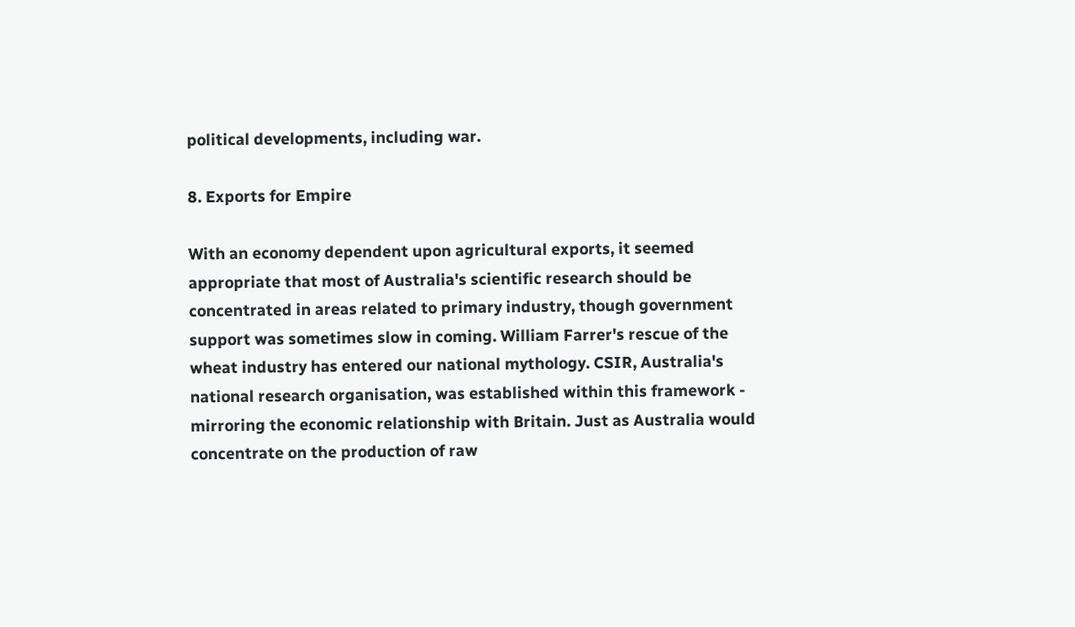political developments, including war.

8. Exports for Empire

With an economy dependent upon agricultural exports, it seemed appropriate that most of Australia's scientific research should be concentrated in areas related to primary industry, though government support was sometimes slow in coming. William Farrer's rescue of the wheat industry has entered our national mythology. CSIR, Australia's national research organisation, was established within this framework - mirroring the economic relationship with Britain. Just as Australia would concentrate on the production of raw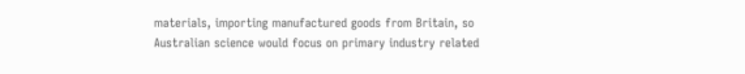materials, importing manufactured goods from Britain, so Australian science would focus on primary industry related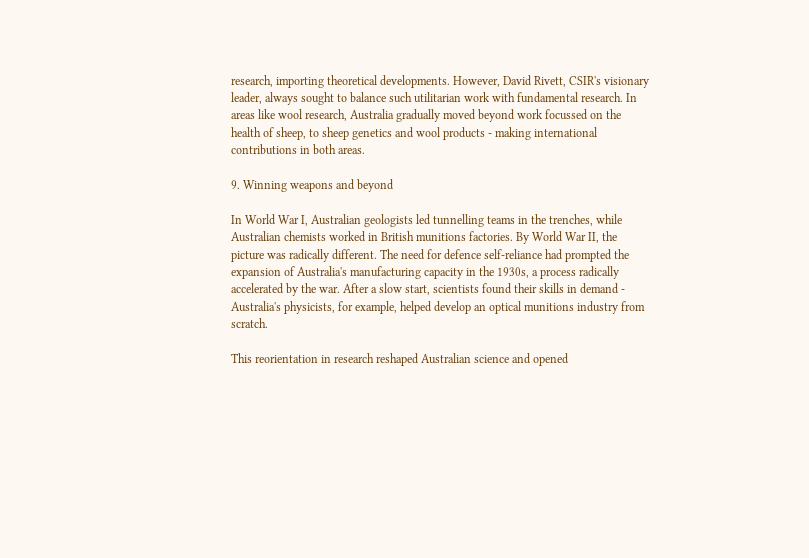research, importing theoretical developments. However, David Rivett, CSIR's visionary leader, always sought to balance such utilitarian work with fundamental research. In areas like wool research, Australia gradually moved beyond work focussed on the health of sheep, to sheep genetics and wool products - making international contributions in both areas.

9. Winning weapons and beyond

In World War I, Australian geologists led tunnelling teams in the trenches, while Australian chemists worked in British munitions factories. By World War II, the picture was radically different. The need for defence self-reliance had prompted the expansion of Australia's manufacturing capacity in the 1930s, a process radically accelerated by the war. After a slow start, scientists found their skills in demand - Australia's physicists, for example, helped develop an optical munitions industry from scratch.

This reorientation in research reshaped Australian science and opened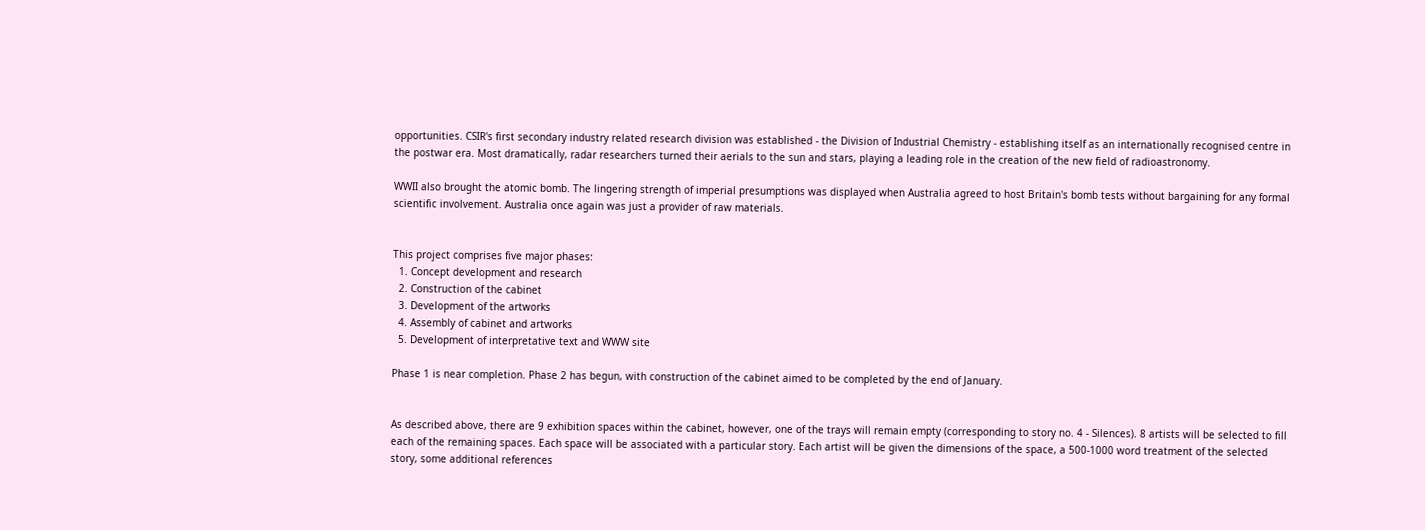opportunities. CSIR's first secondary industry related research division was established - the Division of Industrial Chemistry - establishing itself as an internationally recognised centre in the postwar era. Most dramatically, radar researchers turned their aerials to the sun and stars, playing a leading role in the creation of the new field of radioastronomy.

WWII also brought the atomic bomb. The lingering strength of imperial presumptions was displayed when Australia agreed to host Britain's bomb tests without bargaining for any formal scientific involvement. Australia once again was just a provider of raw materials.


This project comprises five major phases:
  1. Concept development and research
  2. Construction of the cabinet
  3. Development of the artworks
  4. Assembly of cabinet and artworks
  5. Development of interpretative text and WWW site

Phase 1 is near completion. Phase 2 has begun, with construction of the cabinet aimed to be completed by the end of January.


As described above, there are 9 exhibition spaces within the cabinet, however, one of the trays will remain empty (corresponding to story no. 4 - Silences). 8 artists will be selected to fill each of the remaining spaces. Each space will be associated with a particular story. Each artist will be given the dimensions of the space, a 500-1000 word treatment of the selected story, some additional references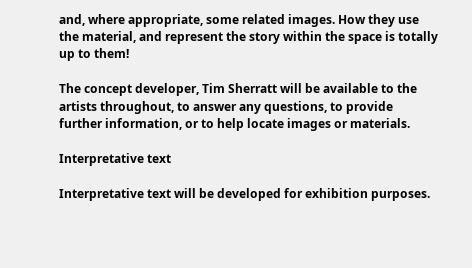and, where appropriate, some related images. How they use the material, and represent the story within the space is totally up to them!

The concept developer, Tim Sherratt will be available to the artists throughout, to answer any questions, to provide further information, or to help locate images or materials.

Interpretative text

Interpretative text will be developed for exhibition purposes.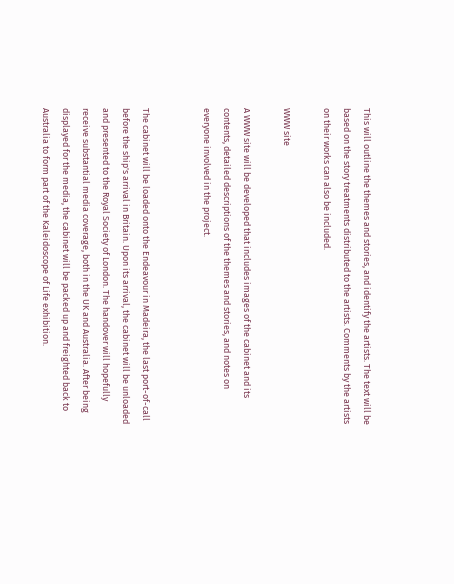This will outline the themes and stories, and identify the artists. The text will be based on the story treatments distributed to the artists. Comments by the artists on their works can also be included.

WWW site

A WWW site will be developed that includes images of the cabinet and its contents, detailed descriptions of the themes and stories, and notes on everyone involved in the project.


The cabinet will be loaded onto the Endeavour in Madeira, the last port-of-call before the ship's arrival in Britain. Upon its arrival, the cabinet will be unloaded and presented to the Royal Society of London. The handover will hopefully receive substantial media coverage, both in the UK and Australia. After being displayed for the media, the cabinet will be packed up and freighted back to Australia to form part of the Kaleidoscope of Life exhibition.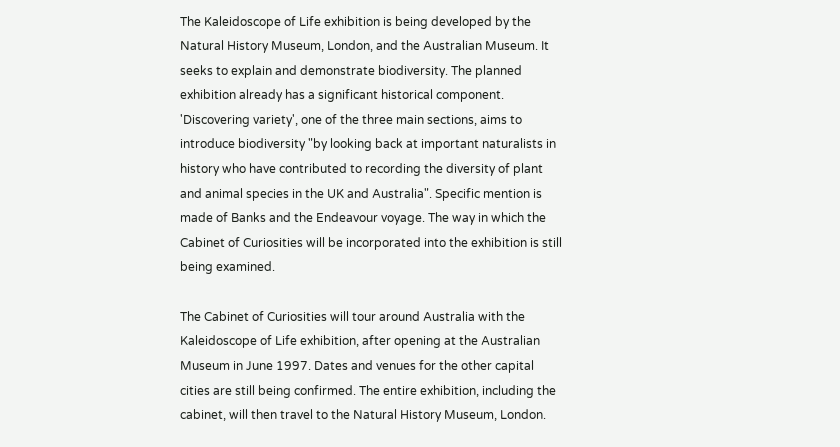The Kaleidoscope of Life exhibition is being developed by the Natural History Museum, London, and the Australian Museum. It seeks to explain and demonstrate biodiversity. The planned exhibition already has a significant historical component. 'Discovering variety', one of the three main sections, aims to introduce biodiversity "by looking back at important naturalists in history who have contributed to recording the diversity of plant and animal species in the UK and Australia". Specific mention is made of Banks and the Endeavour voyage. The way in which the Cabinet of Curiosities will be incorporated into the exhibition is still being examined.

The Cabinet of Curiosities will tour around Australia with the Kaleidoscope of Life exhibition, after opening at the Australian Museum in June 1997. Dates and venues for the other capital cities are still being confirmed. The entire exhibition, including the cabinet, will then travel to the Natural History Museum, London.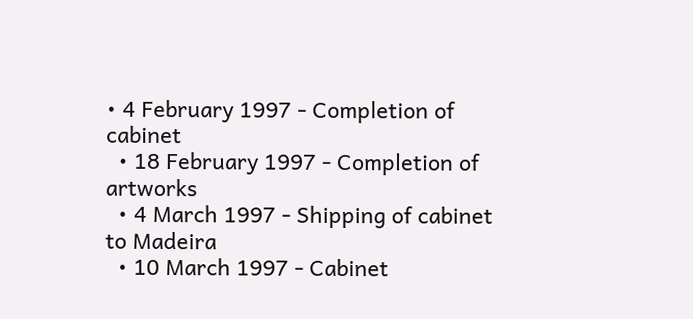• 4 February 1997 - Completion of cabinet
  • 18 February 1997 - Completion of artworks
  • 4 March 1997 - Shipping of cabinet to Madeira
  • 10 March 1997 - Cabinet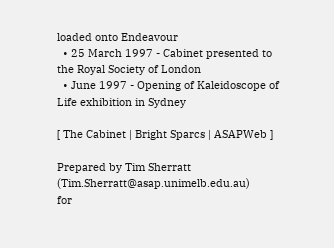loaded onto Endeavour
  • 25 March 1997 - Cabinet presented to the Royal Society of London
  • June 1997 - Opening of Kaleidoscope of Life exhibition in Sydney

[ The Cabinet | Bright Sparcs | ASAPWeb ]

Prepared by Tim Sherratt (Tim.Sherratt@asap.unimelb.edu.au)
for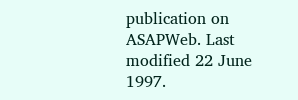publication on ASAPWeb. Last modified 22 June 1997.